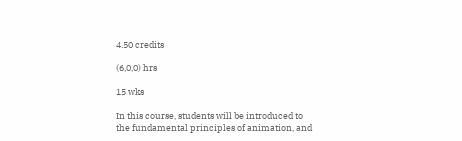4.50 credits

(6,0,0) hrs

15 wks

In this course, students will be introduced to the fundamental principles of animation, and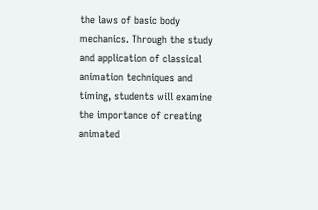the laws of basic body mechanics. Through the study and application of classical animation techniques and timing, students will examine the importance of creating animated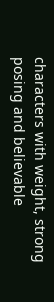characters with weight, strong posing and believable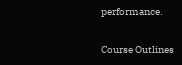performance.

Course Outlines